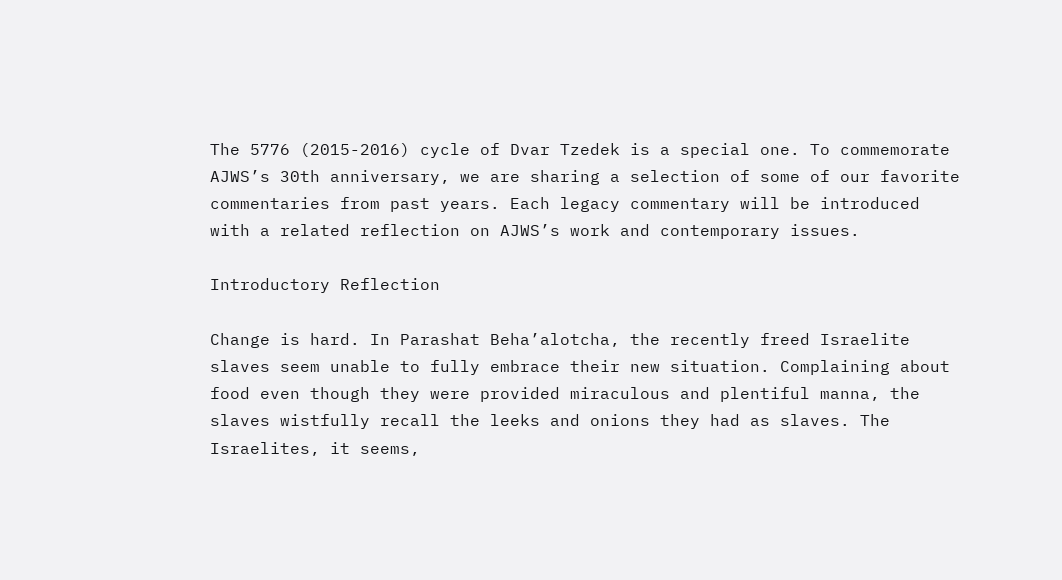The 5776 (2015-2016) cycle of Dvar Tzedek is a special one. To commemorate AJWS’s 30th anniversary, we are sharing a selection of some of our favorite commentaries from past years. Each legacy commentary will be introduced with a related reflection on AJWS’s work and contemporary issues.

Introductory Reflection

Change is hard. In Parashat Beha’alotcha, the recently freed Israelite slaves seem unable to fully embrace their new situation. Complaining about food even though they were provided miraculous and plentiful manna, the slaves wistfully recall the leeks and onions they had as slaves. The Israelites, it seems,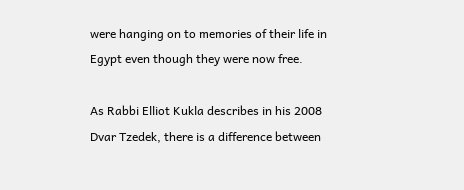were hanging on to memories of their life in Egypt even though they were now free.

As Rabbi Elliot Kukla describes in his 2008 Dvar Tzedek, there is a difference between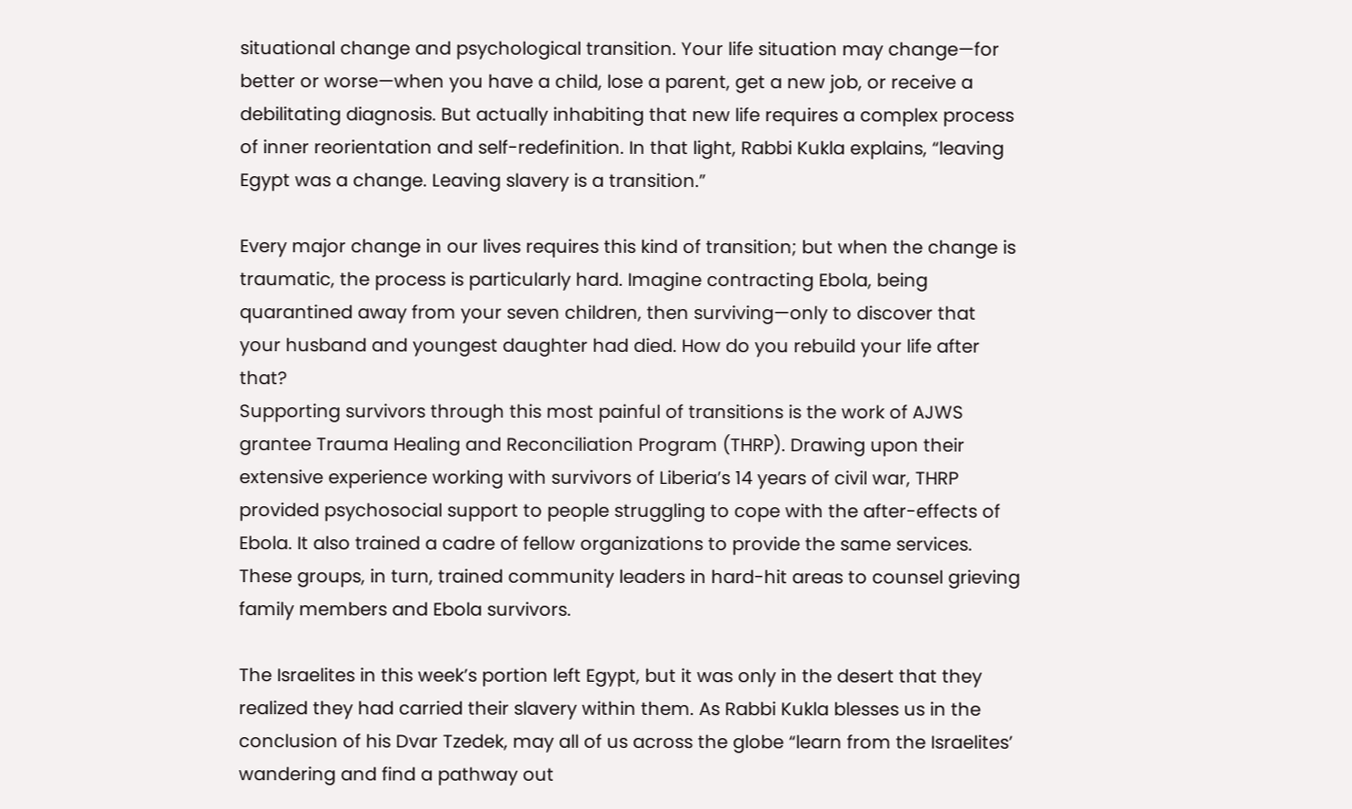situational change and psychological transition. Your life situation may change—for better or worse—when you have a child, lose a parent, get a new job, or receive a debilitating diagnosis. But actually inhabiting that new life requires a complex process of inner reorientation and self-redefinition. In that light, Rabbi Kukla explains, “leaving Egypt was a change. Leaving slavery is a transition.”

Every major change in our lives requires this kind of transition; but when the change is traumatic, the process is particularly hard. Imagine contracting Ebola, being quarantined away from your seven children, then surviving—only to discover that your husband and youngest daughter had died. How do you rebuild your life after that?
Supporting survivors through this most painful of transitions is the work of AJWS grantee Trauma Healing and Reconciliation Program (THRP). Drawing upon their extensive experience working with survivors of Liberia’s 14 years of civil war, THRP provided psychosocial support to people struggling to cope with the after-effects of Ebola. It also trained a cadre of fellow organizations to provide the same services. These groups, in turn, trained community leaders in hard-hit areas to counsel grieving family members and Ebola survivors.

The Israelites in this week’s portion left Egypt, but it was only in the desert that they realized they had carried their slavery within them. As Rabbi Kukla blesses us in the conclusion of his Dvar Tzedek, may all of us across the globe “learn from the Israelites’ wandering and find a pathway out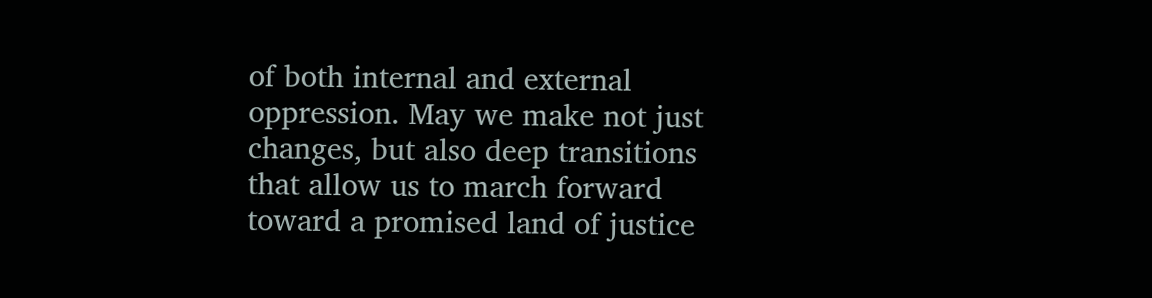of both internal and external oppression. May we make not just changes, but also deep transitions that allow us to march forward toward a promised land of justice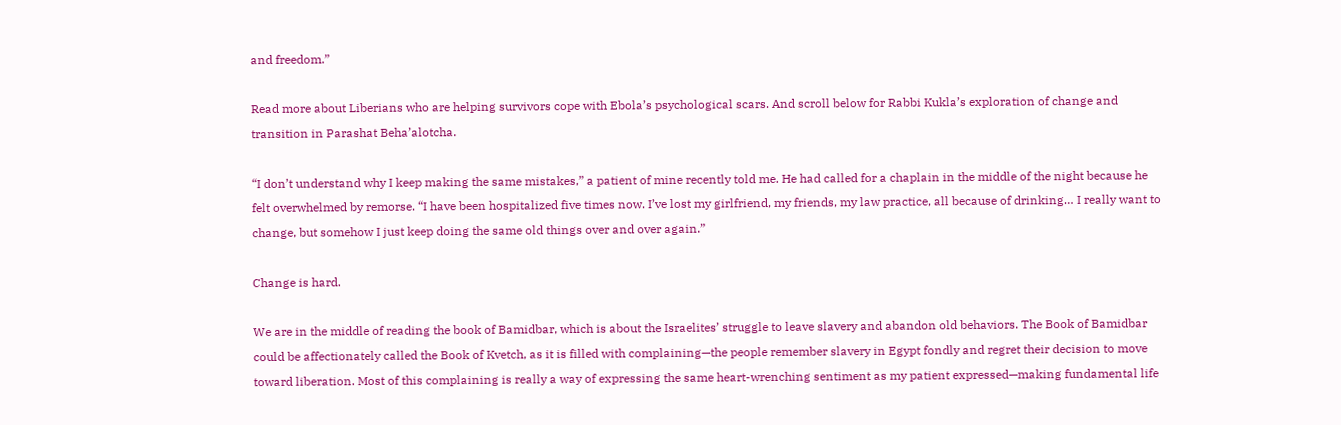and freedom.”

Read more about Liberians who are helping survivors cope with Ebola’s psychological scars. And scroll below for Rabbi Kukla’s exploration of change and transition in Parashat Beha’alotcha.

“I don’t understand why I keep making the same mistakes,” a patient of mine recently told me. He had called for a chaplain in the middle of the night because he felt overwhelmed by remorse. “I have been hospitalized five times now. I’ve lost my girlfriend, my friends, my law practice, all because of drinking… I really want to change, but somehow I just keep doing the same old things over and over again.”

Change is hard.

We are in the middle of reading the book of Bamidbar, which is about the Israelites’ struggle to leave slavery and abandon old behaviors. The Book of Bamidbar could be affectionately called the Book of Kvetch, as it is filled with complaining—the people remember slavery in Egypt fondly and regret their decision to move toward liberation. Most of this complaining is really a way of expressing the same heart-wrenching sentiment as my patient expressed—making fundamental life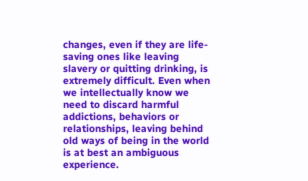changes, even if they are life-saving ones like leaving slavery or quitting drinking, is extremely difficult. Even when we intellectually know we need to discard harmful addictions, behaviors or relationships, leaving behind old ways of being in the world is at best an ambiguous experience.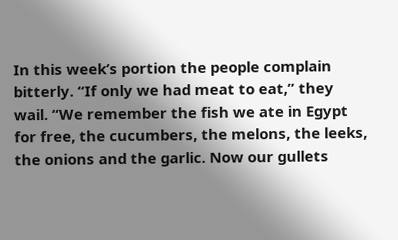In this week’s portion the people complain bitterly. “If only we had meat to eat,” they wail. “We remember the fish we ate in Egypt for free, the cucumbers, the melons, the leeks, the onions and the garlic. Now our gullets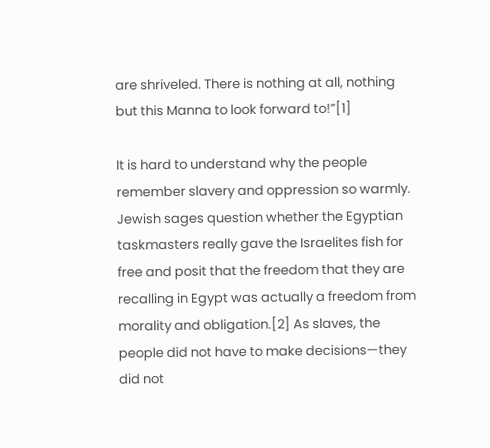are shriveled. There is nothing at all, nothing but this Manna to look forward to!”[1]

It is hard to understand why the people remember slavery and oppression so warmly. Jewish sages question whether the Egyptian taskmasters really gave the Israelites fish for free and posit that the freedom that they are recalling in Egypt was actually a freedom from morality and obligation.[2] As slaves, the people did not have to make decisions—they did not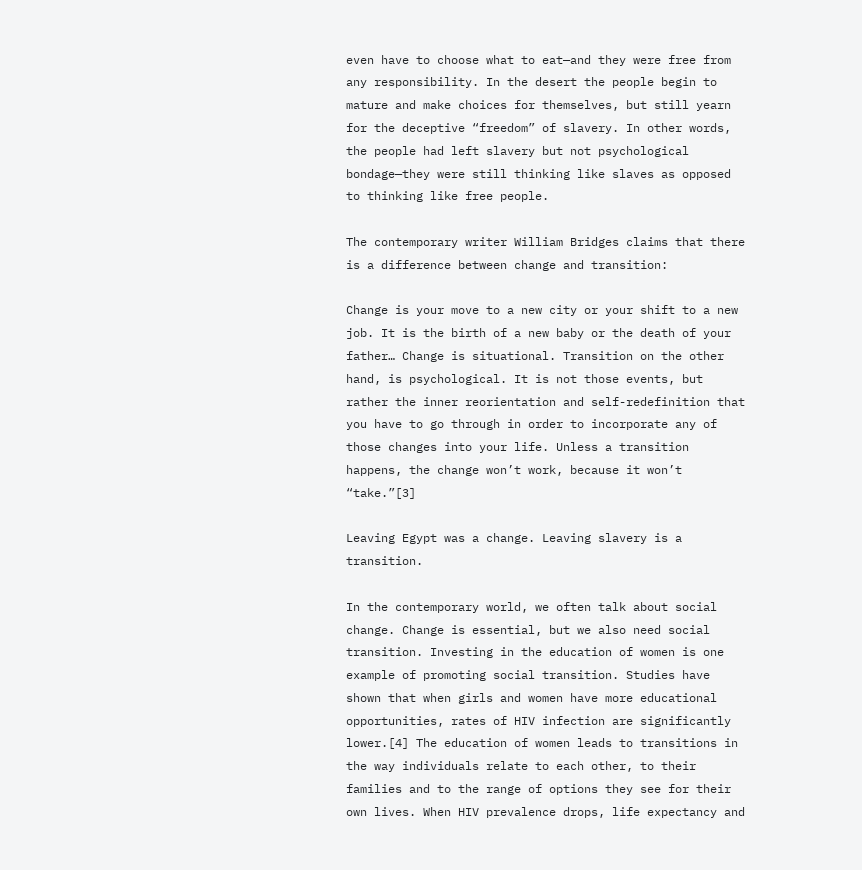even have to choose what to eat—and they were free from any responsibility. In the desert the people begin to mature and make choices for themselves, but still yearn for the deceptive “freedom” of slavery. In other words, the people had left slavery but not psychological bondage—they were still thinking like slaves as opposed to thinking like free people.

The contemporary writer William Bridges claims that there is a difference between change and transition:

Change is your move to a new city or your shift to a new job. It is the birth of a new baby or the death of your father… Change is situational. Transition on the other hand, is psychological. It is not those events, but rather the inner reorientation and self-redefinition that you have to go through in order to incorporate any of those changes into your life. Unless a transition happens, the change won’t work, because it won’t “take.”[3]

Leaving Egypt was a change. Leaving slavery is a transition.

In the contemporary world, we often talk about social change. Change is essential, but we also need social transition. Investing in the education of women is one example of promoting social transition. Studies have shown that when girls and women have more educational opportunities, rates of HIV infection are significantly lower.[4] The education of women leads to transitions in the way individuals relate to each other, to their families and to the range of options they see for their own lives. When HIV prevalence drops, life expectancy and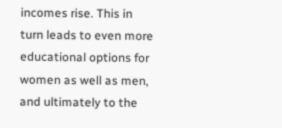incomes rise. This in turn leads to even more educational options for women as well as men, and ultimately to the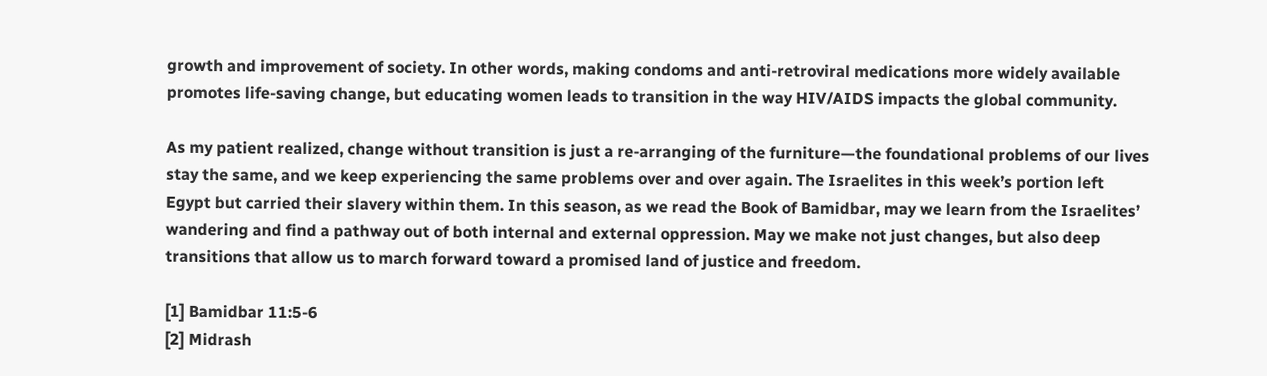growth and improvement of society. In other words, making condoms and anti-retroviral medications more widely available promotes life-saving change, but educating women leads to transition in the way HIV/AIDS impacts the global community.

As my patient realized, change without transition is just a re-arranging of the furniture—the foundational problems of our lives stay the same, and we keep experiencing the same problems over and over again. The Israelites in this week’s portion left Egypt but carried their slavery within them. In this season, as we read the Book of Bamidbar, may we learn from the Israelites’ wandering and find a pathway out of both internal and external oppression. May we make not just changes, but also deep transitions that allow us to march forward toward a promised land of justice and freedom.

[1] Bamidbar 11:5-6
[2] Midrash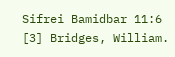Sifrei Bamidbar 11:6
[3] Bridges, William.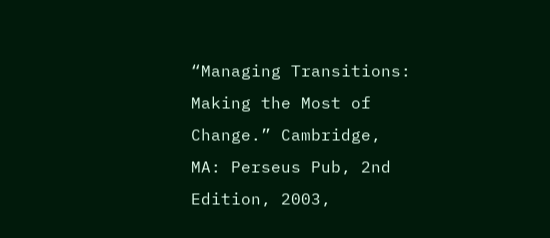“Managing Transitions: Making the Most of Change.” Cambridge, MA: Perseus Pub, 2nd Edition, 2003,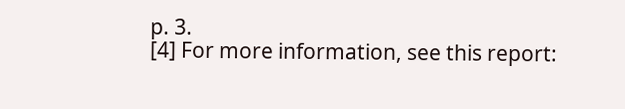p. 3.
[4] For more information, see this report: